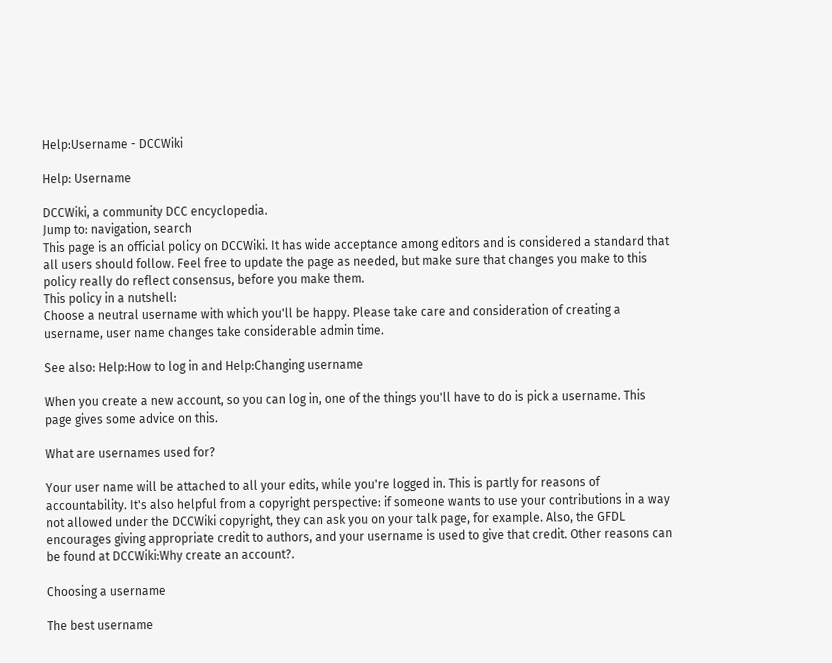Help:Username - DCCWiki

Help: Username

DCCWiki, a community DCC encyclopedia.
Jump to: navigation, search
This page is an official policy on DCCWiki. It has wide acceptance among editors and is considered a standard that all users should follow. Feel free to update the page as needed, but make sure that changes you make to this policy really do reflect consensus, before you make them.
This policy in a nutshell:
Choose a neutral username with which you'll be happy. Please take care and consideration of creating a username, user name changes take considerable admin time.

See also: Help:How to log in and Help:Changing username

When you create a new account, so you can log in, one of the things you'll have to do is pick a username. This page gives some advice on this.

What are usernames used for?

Your user name will be attached to all your edits, while you're logged in. This is partly for reasons of accountability. It's also helpful from a copyright perspective: if someone wants to use your contributions in a way not allowed under the DCCWiki copyright, they can ask you on your talk page, for example. Also, the GFDL encourages giving appropriate credit to authors, and your username is used to give that credit. Other reasons can be found at DCCWiki:Why create an account?.

Choosing a username

The best username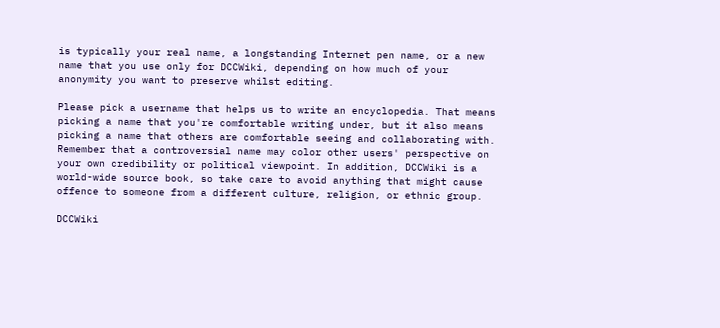is typically your real name, a longstanding Internet pen name, or a new name that you use only for DCCWiki, depending on how much of your anonymity you want to preserve whilst editing.

Please pick a username that helps us to write an encyclopedia. That means picking a name that you're comfortable writing under, but it also means picking a name that others are comfortable seeing and collaborating with. Remember that a controversial name may color other users' perspective on your own credibility or political viewpoint. In addition, DCCWiki is a world-wide source book, so take care to avoid anything that might cause offence to someone from a different culture, religion, or ethnic group.

DCCWiki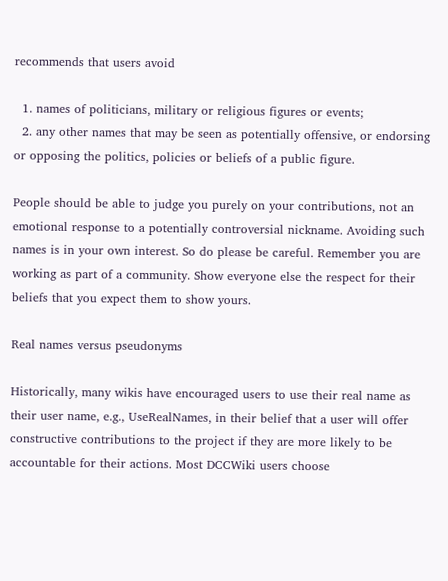recommends that users avoid

  1. names of politicians, military or religious figures or events;
  2. any other names that may be seen as potentially offensive, or endorsing or opposing the politics, policies or beliefs of a public figure.

People should be able to judge you purely on your contributions, not an emotional response to a potentially controversial nickname. Avoiding such names is in your own interest. So do please be careful. Remember you are working as part of a community. Show everyone else the respect for their beliefs that you expect them to show yours.

Real names versus pseudonyms

Historically, many wikis have encouraged users to use their real name as their user name, e.g., UseRealNames, in their belief that a user will offer constructive contributions to the project if they are more likely to be accountable for their actions. Most DCCWiki users choose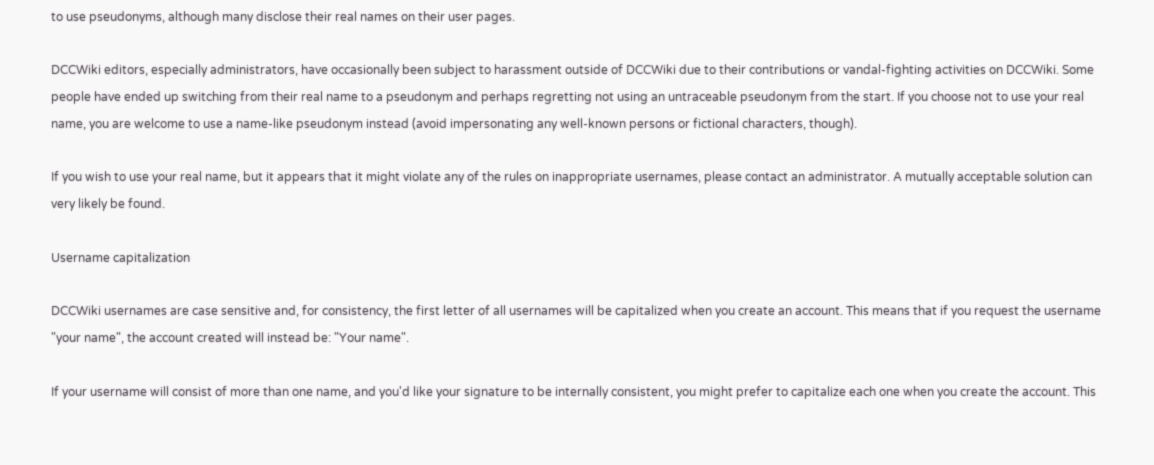to use pseudonyms, although many disclose their real names on their user pages.

DCCWiki editors, especially administrators, have occasionally been subject to harassment outside of DCCWiki due to their contributions or vandal-fighting activities on DCCWiki. Some people have ended up switching from their real name to a pseudonym and perhaps regretting not using an untraceable pseudonym from the start. If you choose not to use your real name, you are welcome to use a name-like pseudonym instead (avoid impersonating any well-known persons or fictional characters, though).

If you wish to use your real name, but it appears that it might violate any of the rules on inappropriate usernames, please contact an administrator. A mutually acceptable solution can very likely be found.

Username capitalization

DCCWiki usernames are case sensitive and, for consistency, the first letter of all usernames will be capitalized when you create an account. This means that if you request the username "your name", the account created will instead be: "Your name".

If your username will consist of more than one name, and you'd like your signature to be internally consistent, you might prefer to capitalize each one when you create the account. This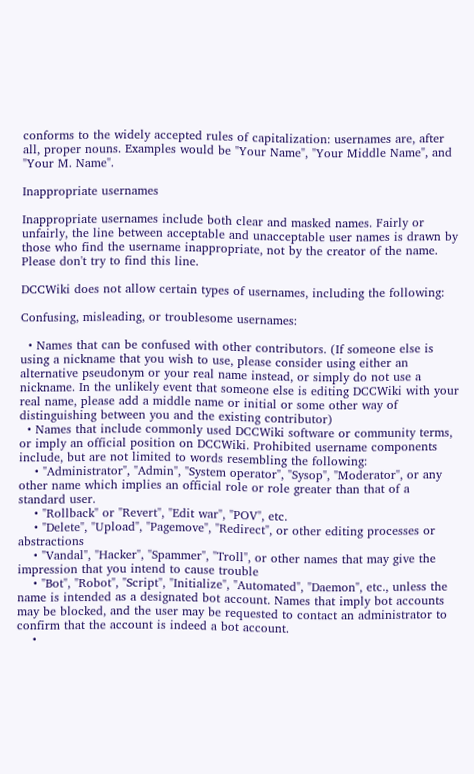conforms to the widely accepted rules of capitalization: usernames are, after all, proper nouns. Examples would be "Your Name", "Your Middle Name", and "Your M. Name".

Inappropriate usernames

Inappropriate usernames include both clear and masked names. Fairly or unfairly, the line between acceptable and unacceptable user names is drawn by those who find the username inappropriate, not by the creator of the name. Please don't try to find this line.

DCCWiki does not allow certain types of usernames, including the following:

Confusing, misleading, or troublesome usernames:

  • Names that can be confused with other contributors. (If someone else is using a nickname that you wish to use, please consider using either an alternative pseudonym or your real name instead, or simply do not use a nickname. In the unlikely event that someone else is editing DCCWiki with your real name, please add a middle name or initial or some other way of distinguishing between you and the existing contributor)
  • Names that include commonly used DCCWiki software or community terms, or imply an official position on DCCWiki. Prohibited username components include, but are not limited to words resembling the following:
    • "Administrator", "Admin", "System operator", "Sysop", "Moderator", or any other name which implies an official role or role greater than that of a standard user.
    • "Rollback" or "Revert", "Edit war", "POV", etc.
    • "Delete", "Upload", "Pagemove", "Redirect", or other editing processes or abstractions
    • "Vandal", "Hacker", "Spammer", "Troll", or other names that may give the impression that you intend to cause trouble
    • "Bot", "Robot", "Script", "Initialize", "Automated", "Daemon", etc., unless the name is intended as a designated bot account. Names that imply bot accounts may be blocked, and the user may be requested to contact an administrator to confirm that the account is indeed a bot account.
    •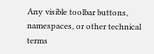Any visible toolbar buttons, namespaces, or other technical terms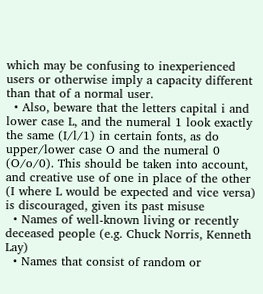which may be confusing to inexperienced users or otherwise imply a capacity different than that of a normal user.
  • Also, beware that the letters capital i and lower case L, and the numeral 1 look exactly the same (I/l/1) in certain fonts, as do upper/lower case O and the numeral 0 (O/o/0). This should be taken into account, and creative use of one in place of the other (I where L would be expected and vice versa) is discouraged, given its past misuse
  • Names of well-known living or recently deceased people (e.g. Chuck Norris, Kenneth Lay)
  • Names that consist of random or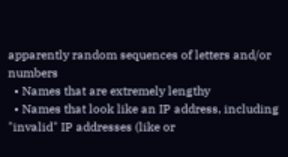apparently random sequences of letters and/or numbers
  • Names that are extremely lengthy
  • Names that look like an IP address, including "invalid" IP addresses (like or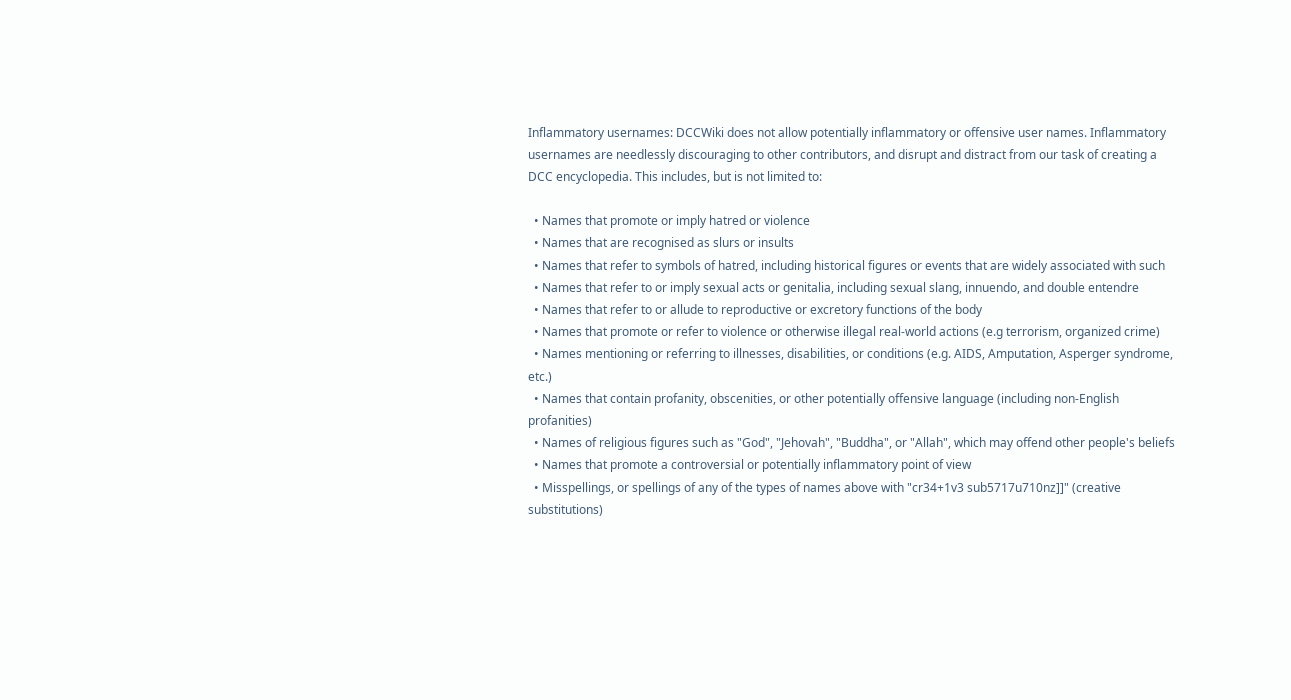Inflammatory usernames: DCCWiki does not allow potentially inflammatory or offensive user names. Inflammatory usernames are needlessly discouraging to other contributors, and disrupt and distract from our task of creating a DCC encyclopedia. This includes, but is not limited to:

  • Names that promote or imply hatred or violence
  • Names that are recognised as slurs or insults
  • Names that refer to symbols of hatred, including historical figures or events that are widely associated with such
  • Names that refer to or imply sexual acts or genitalia, including sexual slang, innuendo, and double entendre
  • Names that refer to or allude to reproductive or excretory functions of the body
  • Names that promote or refer to violence or otherwise illegal real-world actions (e.g terrorism, organized crime)
  • Names mentioning or referring to illnesses, disabilities, or conditions (e.g. AIDS, Amputation, Asperger syndrome, etc.)
  • Names that contain profanity, obscenities, or other potentially offensive language (including non-English profanities)
  • Names of religious figures such as "God", "Jehovah", "Buddha", or "Allah", which may offend other people's beliefs
  • Names that promote a controversial or potentially inflammatory point of view
  • Misspellings, or spellings of any of the types of names above with "cr34+1v3 sub5717u710nz]]" (creative substitutions)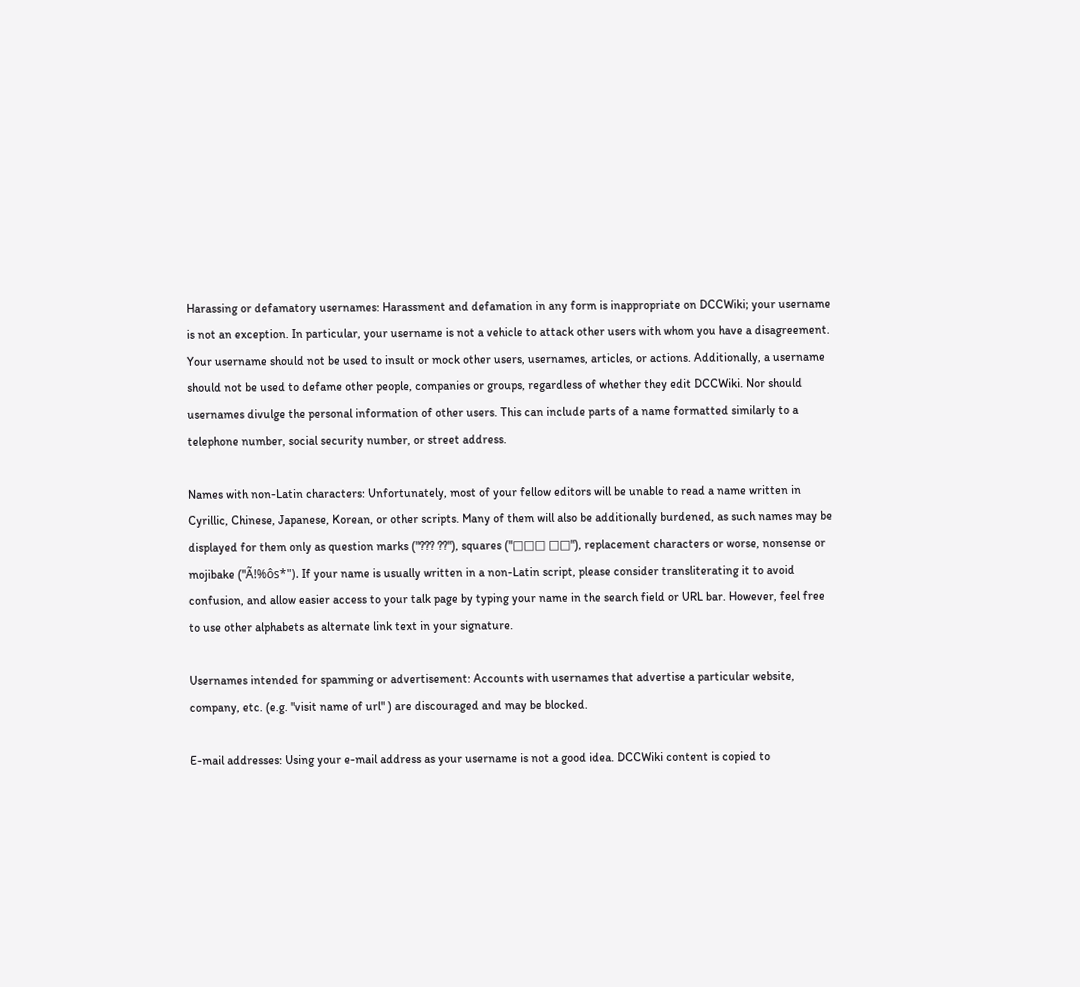Harassing or defamatory usernames: Harassment and defamation in any form is inappropriate on DCCWiki; your username is not an exception. In particular, your username is not a vehicle to attack other users with whom you have a disagreement. Your username should not be used to insult or mock other users, usernames, articles, or actions. Additionally, a username should not be used to defame other people, companies or groups, regardless of whether they edit DCCWiki. Nor should usernames divulge the personal information of other users. This can include parts of a name formatted similarly to a telephone number, social security number, or street address.

Names with non-Latin characters: Unfortunately, most of your fellow editors will be unable to read a name written in Cyrillic, Chinese, Japanese, Korean, or other scripts. Many of them will also be additionally burdened, as such names may be displayed for them only as question marks ("??? ??"), squares ("□□□ □□"), replacement characters or worse, nonsense or mojibake ("Ã!%ôs*"). If your name is usually written in a non-Latin script, please consider transliterating it to avoid confusion, and allow easier access to your talk page by typing your name in the search field or URL bar. However, feel free to use other alphabets as alternate link text in your signature.

Usernames intended for spamming or advertisement: Accounts with usernames that advertise a particular website, company, etc. (e.g. "visit name of url" ) are discouraged and may be blocked.

E-mail addresses: Using your e-mail address as your username is not a good idea. DCCWiki content is copied to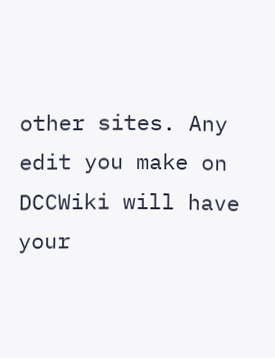other sites. Any edit you make on DCCWiki will have your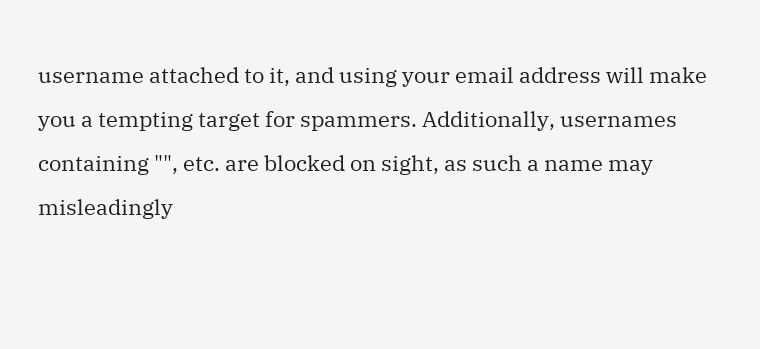username attached to it, and using your email address will make you a tempting target for spammers. Additionally, usernames containing "", etc. are blocked on sight, as such a name may misleadingly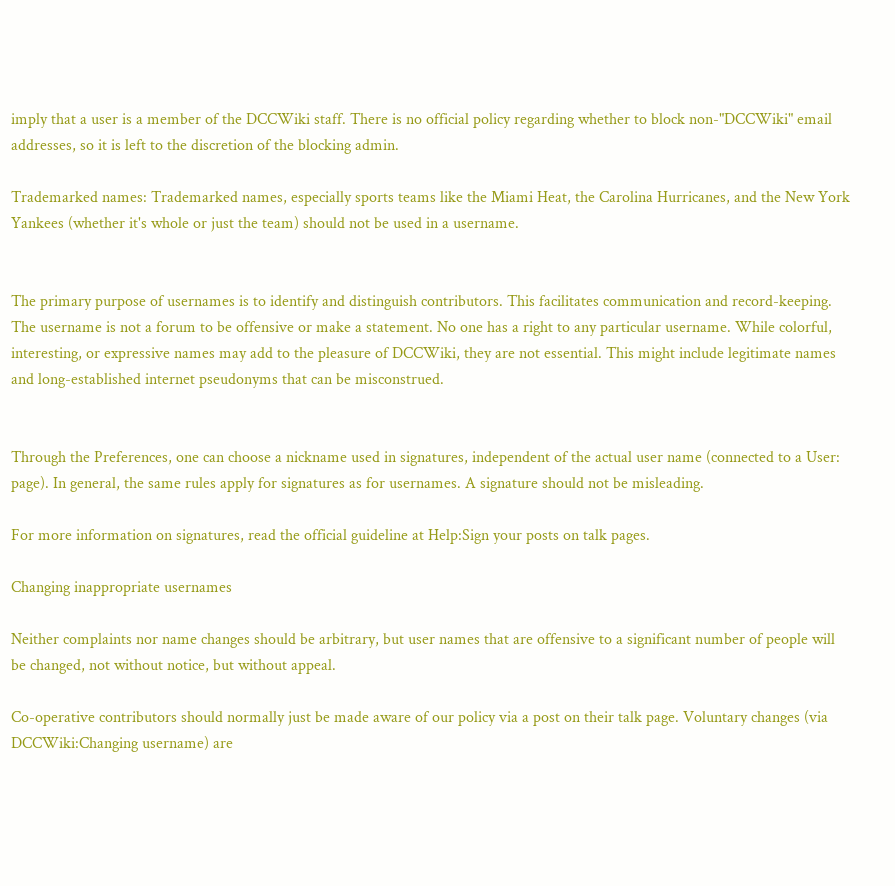imply that a user is a member of the DCCWiki staff. There is no official policy regarding whether to block non-"DCCWiki" email addresses, so it is left to the discretion of the blocking admin.

Trademarked names: Trademarked names, especially sports teams like the Miami Heat, the Carolina Hurricanes, and the New York Yankees (whether it's whole or just the team) should not be used in a username.


The primary purpose of usernames is to identify and distinguish contributors. This facilitates communication and record-keeping. The username is not a forum to be offensive or make a statement. No one has a right to any particular username. While colorful, interesting, or expressive names may add to the pleasure of DCCWiki, they are not essential. This might include legitimate names and long-established internet pseudonyms that can be misconstrued.


Through the Preferences, one can choose a nickname used in signatures, independent of the actual user name (connected to a User: page). In general, the same rules apply for signatures as for usernames. A signature should not be misleading.

For more information on signatures, read the official guideline at Help:Sign your posts on talk pages.

Changing inappropriate usernames

Neither complaints nor name changes should be arbitrary, but user names that are offensive to a significant number of people will be changed, not without notice, but without appeal.

Co-operative contributors should normally just be made aware of our policy via a post on their talk page. Voluntary changes (via DCCWiki:Changing username) are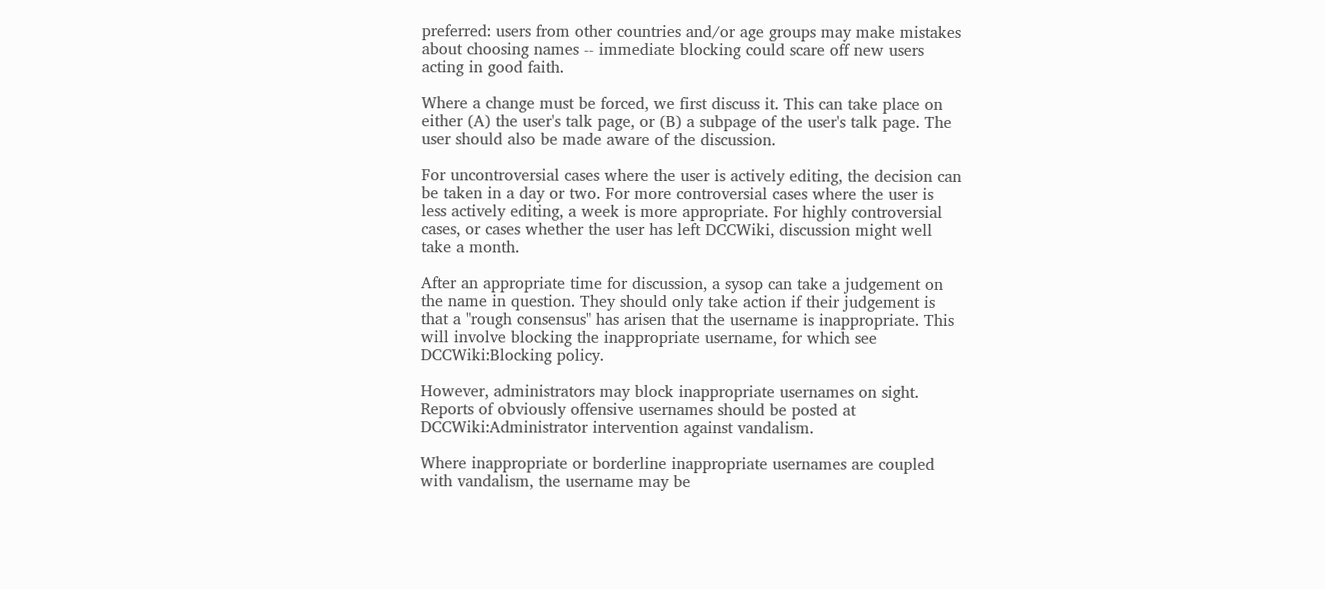preferred: users from other countries and/or age groups may make mistakes about choosing names -- immediate blocking could scare off new users acting in good faith.

Where a change must be forced, we first discuss it. This can take place on either (A) the user's talk page, or (B) a subpage of the user's talk page. The user should also be made aware of the discussion.

For uncontroversial cases where the user is actively editing, the decision can be taken in a day or two. For more controversial cases where the user is less actively editing, a week is more appropriate. For highly controversial cases, or cases whether the user has left DCCWiki, discussion might well take a month.

After an appropriate time for discussion, a sysop can take a judgement on the name in question. They should only take action if their judgement is that a "rough consensus" has arisen that the username is inappropriate. This will involve blocking the inappropriate username, for which see DCCWiki:Blocking policy.

However, administrators may block inappropriate usernames on sight. Reports of obviously offensive usernames should be posted at DCCWiki:Administrator intervention against vandalism.

Where inappropriate or borderline inappropriate usernames are coupled with vandalism, the username may be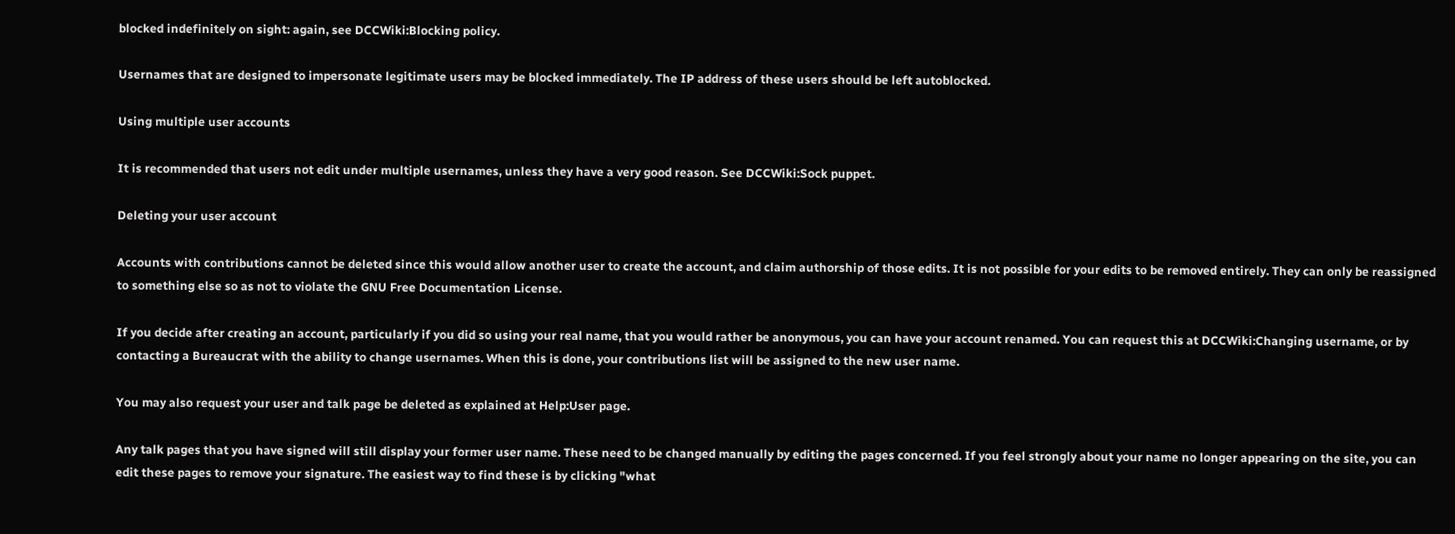blocked indefinitely on sight: again, see DCCWiki:Blocking policy.

Usernames that are designed to impersonate legitimate users may be blocked immediately. The IP address of these users should be left autoblocked.

Using multiple user accounts

It is recommended that users not edit under multiple usernames, unless they have a very good reason. See DCCWiki:Sock puppet.

Deleting your user account

Accounts with contributions cannot be deleted since this would allow another user to create the account, and claim authorship of those edits. It is not possible for your edits to be removed entirely. They can only be reassigned to something else so as not to violate the GNU Free Documentation License.

If you decide after creating an account, particularly if you did so using your real name, that you would rather be anonymous, you can have your account renamed. You can request this at DCCWiki:Changing username, or by contacting a Bureaucrat with the ability to change usernames. When this is done, your contributions list will be assigned to the new user name.

You may also request your user and talk page be deleted as explained at Help:User page.

Any talk pages that you have signed will still display your former user name. These need to be changed manually by editing the pages concerned. If you feel strongly about your name no longer appearing on the site, you can edit these pages to remove your signature. The easiest way to find these is by clicking "what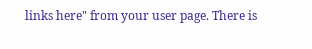links here" from your user page. There is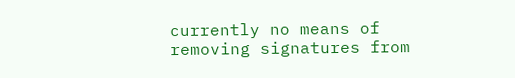currently no means of removing signatures from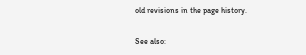old revisions in the page history.

See also: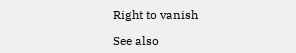Right to vanish

See also